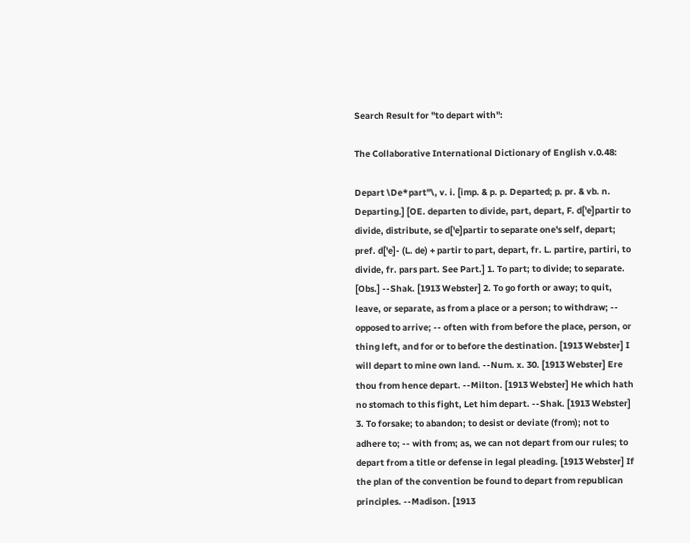Search Result for "to depart with":

The Collaborative International Dictionary of English v.0.48:

Depart \De*part"\, v. i. [imp. & p. p. Departed; p. pr. & vb. n. Departing.] [OE. departen to divide, part, depart, F. d['e]partir to divide, distribute, se d['e]partir to separate one's self, depart; pref. d['e]- (L. de) + partir to part, depart, fr. L. partire, partiri, to divide, fr. pars part. See Part.] 1. To part; to divide; to separate. [Obs.] --Shak. [1913 Webster] 2. To go forth or away; to quit, leave, or separate, as from a place or a person; to withdraw; -- opposed to arrive; -- often with from before the place, person, or thing left, and for or to before the destination. [1913 Webster] I will depart to mine own land. --Num. x. 30. [1913 Webster] Ere thou from hence depart. --Milton. [1913 Webster] He which hath no stomach to this fight, Let him depart. --Shak. [1913 Webster] 3. To forsake; to abandon; to desist or deviate (from); not to adhere to; -- with from; as, we can not depart from our rules; to depart from a title or defense in legal pleading. [1913 Webster] If the plan of the convention be found to depart from republican principles. --Madison. [1913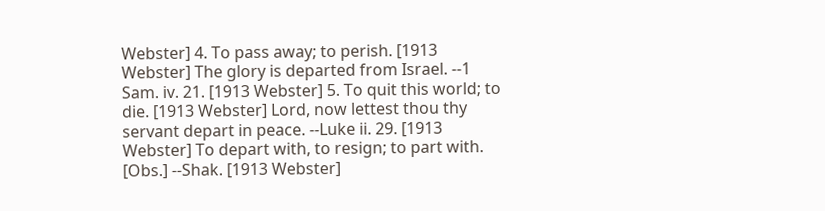Webster] 4. To pass away; to perish. [1913 Webster] The glory is departed from Israel. --1 Sam. iv. 21. [1913 Webster] 5. To quit this world; to die. [1913 Webster] Lord, now lettest thou thy servant depart in peace. --Luke ii. 29. [1913 Webster] To depart with, to resign; to part with. [Obs.] --Shak. [1913 Webster]